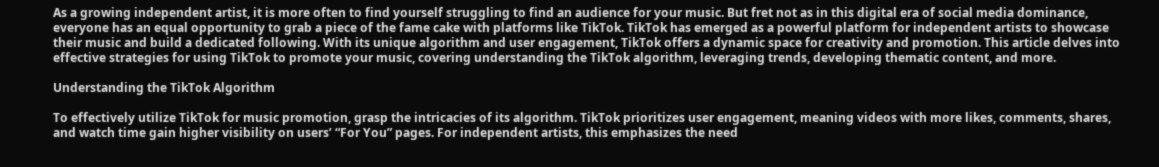As a growing independent artist, it is more often to find yourself struggling to find an audience for your music. But fret not as in this digital era of social media dominance, everyone has an equal opportunity to grab a piece of the fame cake with platforms like TikTok. TikTok has emerged as a powerful platform for independent artists to showcase their music and build a dedicated following. With its unique algorithm and user engagement, TikTok offers a dynamic space for creativity and promotion. This article delves into effective strategies for using TikTok to promote your music, covering understanding the TikTok algorithm, leveraging trends, developing thematic content, and more.

Understanding the TikTok Algorithm

To effectively utilize TikTok for music promotion, grasp the intricacies of its algorithm. TikTok prioritizes user engagement, meaning videos with more likes, comments, shares, and watch time gain higher visibility on users’ “For You” pages. For independent artists, this emphasizes the need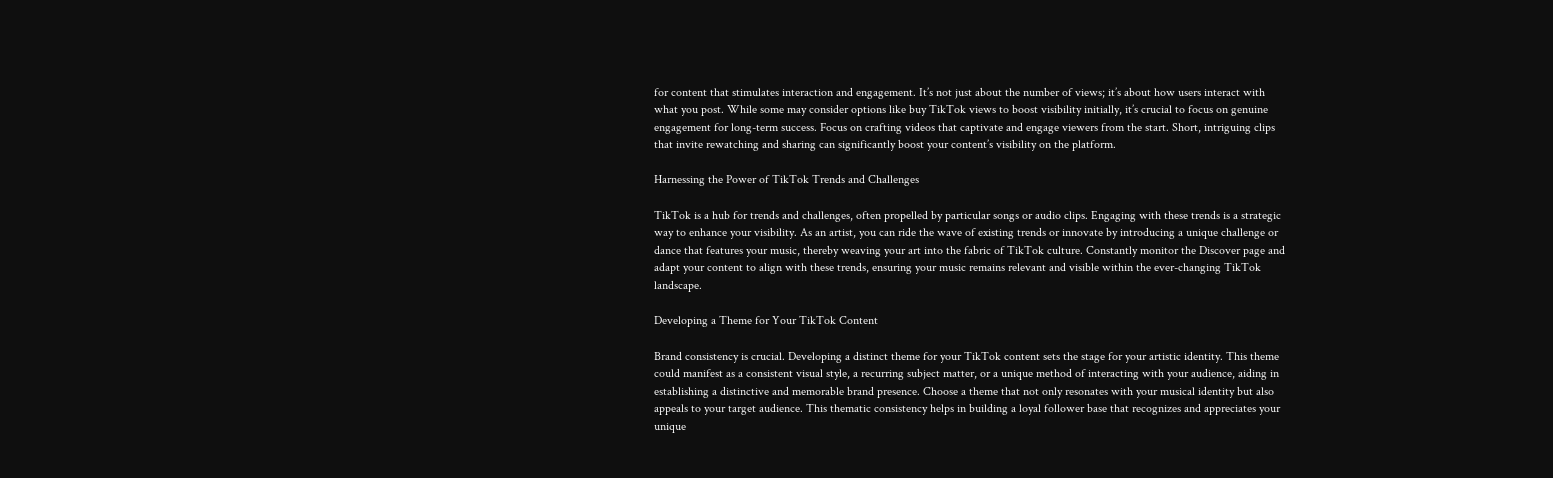for content that stimulates interaction and engagement. It’s not just about the number of views; it’s about how users interact with what you post. While some may consider options like buy TikTok views to boost visibility initially, it’s crucial to focus on genuine engagement for long-term success. Focus on crafting videos that captivate and engage viewers from the start. Short, intriguing clips that invite rewatching and sharing can significantly boost your content’s visibility on the platform.

Harnessing the Power of TikTok Trends and Challenges

TikTok is a hub for trends and challenges, often propelled by particular songs or audio clips. Engaging with these trends is a strategic way to enhance your visibility. As an artist, you can ride the wave of existing trends or innovate by introducing a unique challenge or dance that features your music, thereby weaving your art into the fabric of TikTok culture. Constantly monitor the Discover page and adapt your content to align with these trends, ensuring your music remains relevant and visible within the ever-changing TikTok landscape.

Developing a Theme for Your TikTok Content

Brand consistency is crucial. Developing a distinct theme for your TikTok content sets the stage for your artistic identity. This theme could manifest as a consistent visual style, a recurring subject matter, or a unique method of interacting with your audience, aiding in establishing a distinctive and memorable brand presence. Choose a theme that not only resonates with your musical identity but also appeals to your target audience. This thematic consistency helps in building a loyal follower base that recognizes and appreciates your unique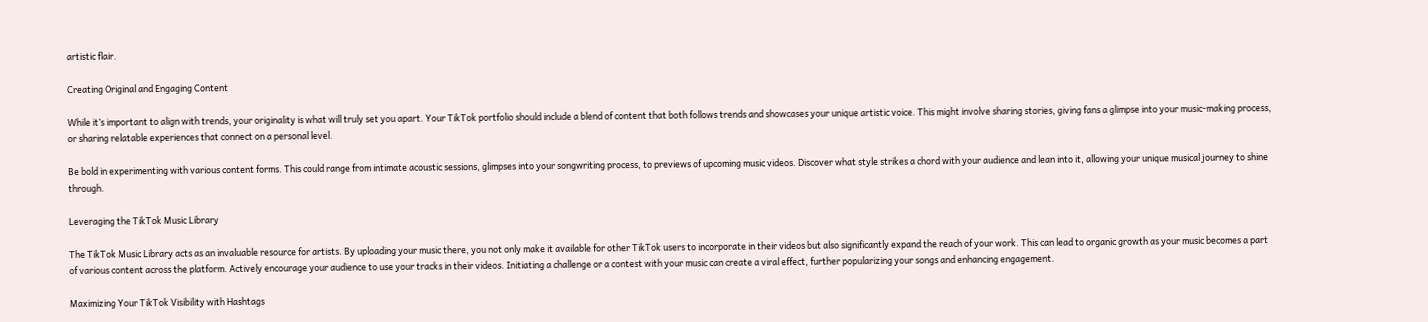artistic flair.

Creating Original and Engaging Content

While it’s important to align with trends, your originality is what will truly set you apart. Your TikTok portfolio should include a blend of content that both follows trends and showcases your unique artistic voice. This might involve sharing stories, giving fans a glimpse into your music-making process, or sharing relatable experiences that connect on a personal level.

Be bold in experimenting with various content forms. This could range from intimate acoustic sessions, glimpses into your songwriting process, to previews of upcoming music videos. Discover what style strikes a chord with your audience and lean into it, allowing your unique musical journey to shine through.

Leveraging the TikTok Music Library

The TikTok Music Library acts as an invaluable resource for artists. By uploading your music there, you not only make it available for other TikTok users to incorporate in their videos but also significantly expand the reach of your work. This can lead to organic growth as your music becomes a part of various content across the platform. Actively encourage your audience to use your tracks in their videos. Initiating a challenge or a contest with your music can create a viral effect, further popularizing your songs and enhancing engagement.

Maximizing Your TikTok Visibility with Hashtags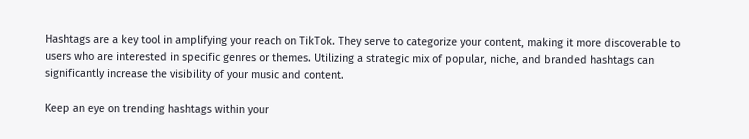Hashtags are a key tool in amplifying your reach on TikTok. They serve to categorize your content, making it more discoverable to users who are interested in specific genres or themes. Utilizing a strategic mix of popular, niche, and branded hashtags can significantly increase the visibility of your music and content.

Keep an eye on trending hashtags within your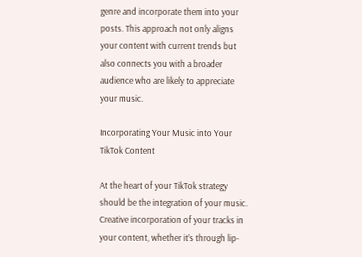genre and incorporate them into your posts. This approach not only aligns your content with current trends but also connects you with a broader audience who are likely to appreciate your music.

Incorporating Your Music into Your TikTok Content

At the heart of your TikTok strategy should be the integration of your music. Creative incorporation of your tracks in your content, whether it’s through lip-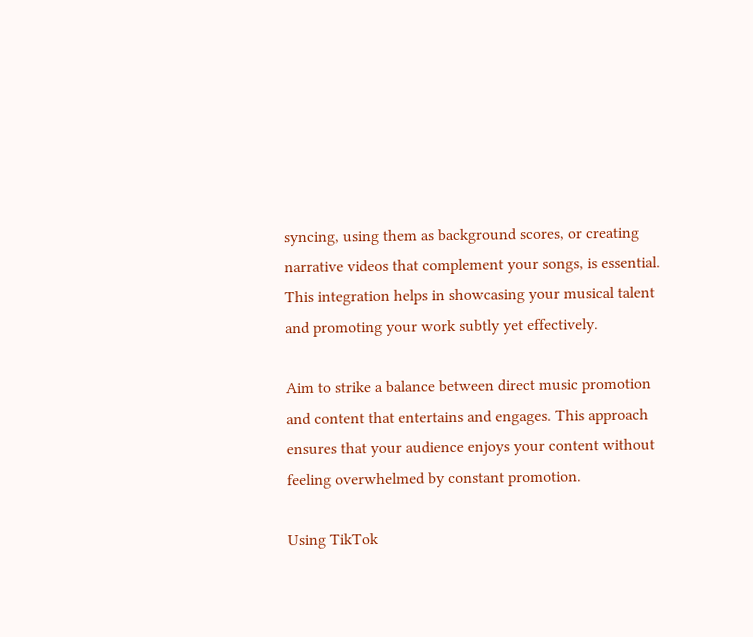syncing, using them as background scores, or creating narrative videos that complement your songs, is essential. This integration helps in showcasing your musical talent and promoting your work subtly yet effectively.

Aim to strike a balance between direct music promotion and content that entertains and engages. This approach ensures that your audience enjoys your content without feeling overwhelmed by constant promotion.

Using TikTok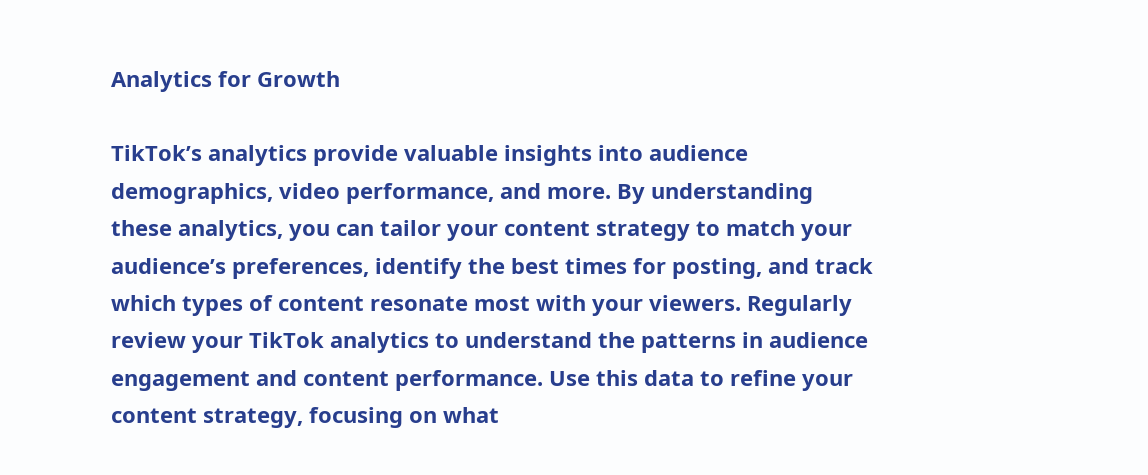Analytics for Growth

TikTok’s analytics provide valuable insights into audience demographics, video performance, and more. By understanding these analytics, you can tailor your content strategy to match your audience’s preferences, identify the best times for posting, and track which types of content resonate most with your viewers. Regularly review your TikTok analytics to understand the patterns in audience engagement and content performance. Use this data to refine your content strategy, focusing on what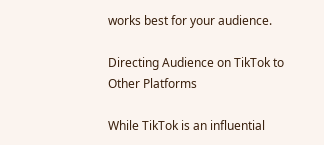works best for your audience.

Directing Audience on TikTok to Other Platforms

While TikTok is an influential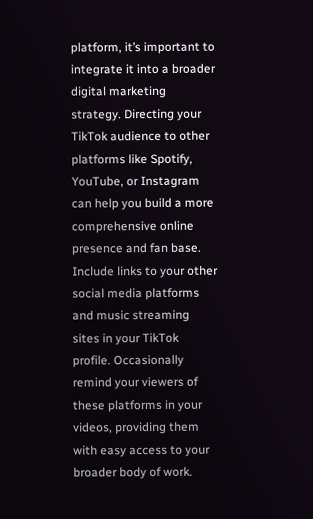platform, it’s important to integrate it into a broader digital marketing strategy. Directing your TikTok audience to other platforms like Spotify, YouTube, or Instagram can help you build a more comprehensive online presence and fan base. Include links to your other social media platforms and music streaming sites in your TikTok profile. Occasionally remind your viewers of these platforms in your videos, providing them with easy access to your broader body of work.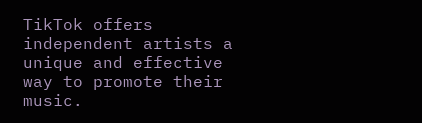TikTok offers independent artists a unique and effective way to promote their music.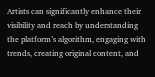Artists can significantly enhance their visibility and reach by understanding the platform’s algorithm, engaging with trends, creating original content, and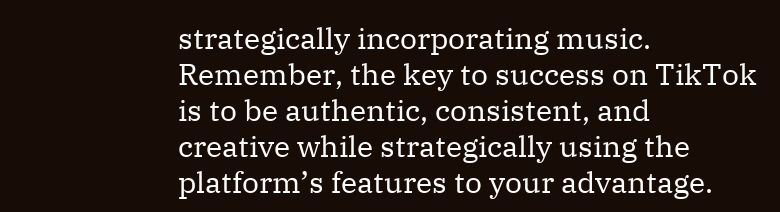strategically incorporating music. Remember, the key to success on TikTok is to be authentic, consistent, and creative while strategically using the platform’s features to your advantage.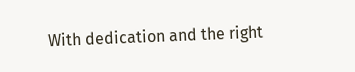With dedication and the right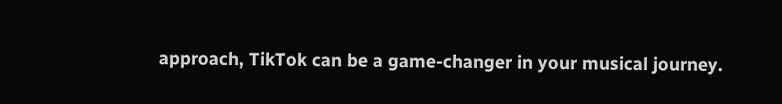approach, TikTok can be a game-changer in your musical journey.